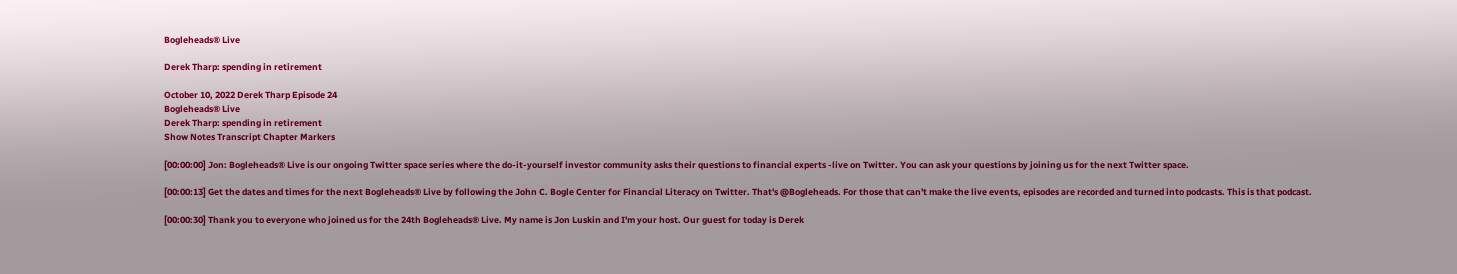Bogleheads® Live

Derek Tharp: spending in retirement

October 10, 2022 Derek Tharp Episode 24
Bogleheads® Live
Derek Tharp: spending in retirement
Show Notes Transcript Chapter Markers

[00:00:00] Jon: Bogleheads® Live is our ongoing Twitter space series where the do-it-yourself investor community asks their questions to financial experts -live on Twitter. You can ask your questions by joining us for the next Twitter space.

[00:00:13] Get the dates and times for the next Bogleheads® Live by following the John C. Bogle Center for Financial Literacy on Twitter. That's @Bogleheads. For those that can't make the live events, episodes are recorded and turned into podcasts. This is that podcast.

[00:00:30] Thank you to everyone who joined us for the 24th Bogleheads® Live. My name is Jon Luskin and I'm your host. Our guest for today is Derek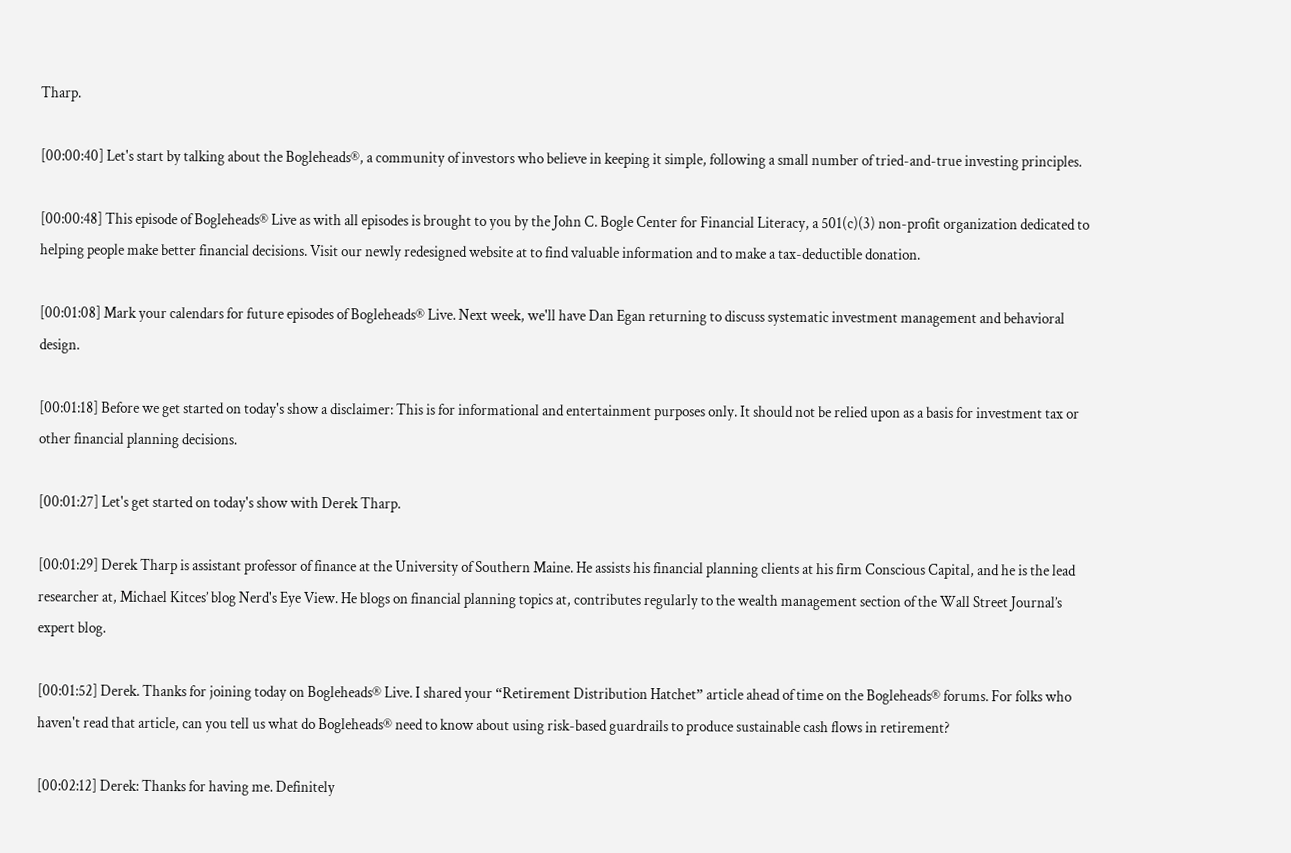Tharp.

[00:00:40] Let's start by talking about the Bogleheads®, a community of investors who believe in keeping it simple, following a small number of tried-and-true investing principles.

[00:00:48] This episode of Bogleheads® Live as with all episodes is brought to you by the John C. Bogle Center for Financial Literacy, a 501(c)(3) non-profit organization dedicated to helping people make better financial decisions. Visit our newly redesigned website at to find valuable information and to make a tax-deductible donation.

[00:01:08] Mark your calendars for future episodes of Bogleheads® Live. Next week, we'll have Dan Egan returning to discuss systematic investment management and behavioral design.

[00:01:18] Before we get started on today's show a disclaimer: This is for informational and entertainment purposes only. It should not be relied upon as a basis for investment tax or other financial planning decisions.

[00:01:27] Let's get started on today's show with Derek Tharp.

[00:01:29] Derek Tharp is assistant professor of finance at the University of Southern Maine. He assists his financial planning clients at his firm Conscious Capital, and he is the lead researcher at, Michael Kitces’ blog Nerd's Eye View. He blogs on financial planning topics at, contributes regularly to the wealth management section of the Wall Street Journal’s expert blog.

[00:01:52] Derek. Thanks for joining today on Bogleheads® Live. I shared your “Retirement Distribution Hatchet” article ahead of time on the Bogleheads® forums. For folks who haven't read that article, can you tell us what do Bogleheads® need to know about using risk-based guardrails to produce sustainable cash flows in retirement?

[00:02:12] Derek: Thanks for having me. Definitely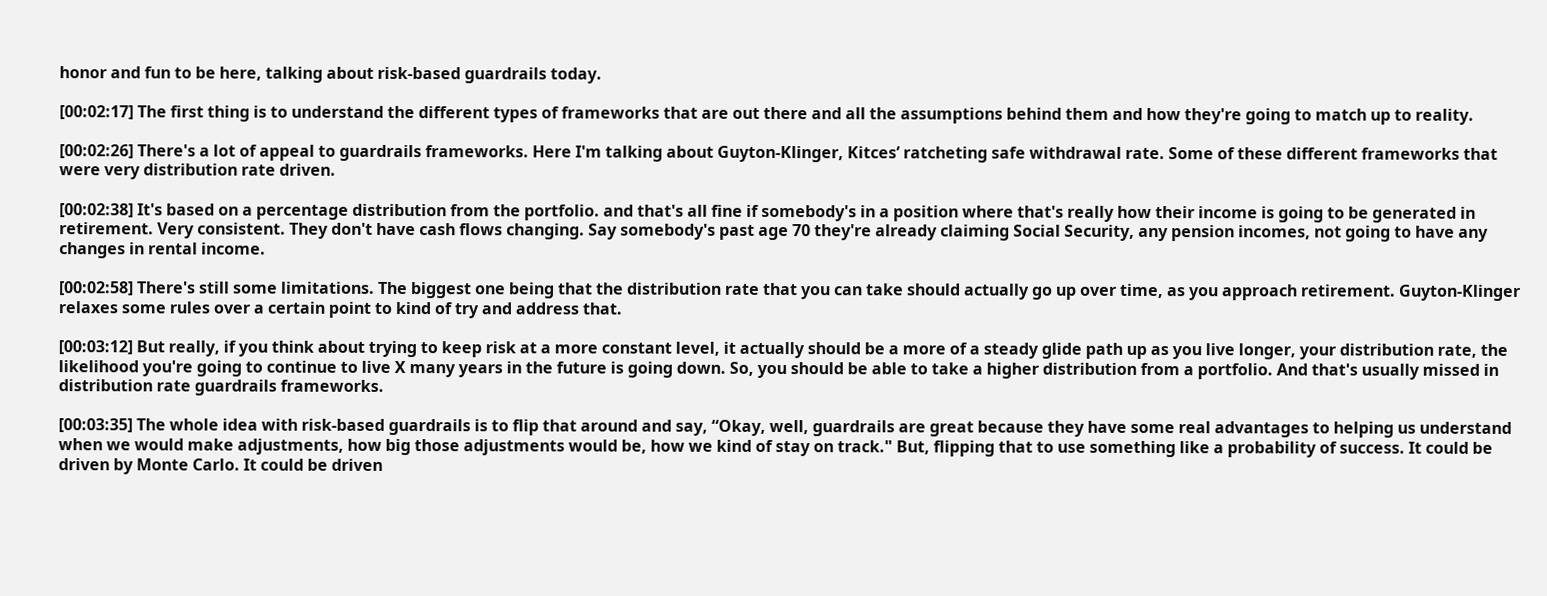honor and fun to be here, talking about risk-based guardrails today.

[00:02:17] The first thing is to understand the different types of frameworks that are out there and all the assumptions behind them and how they're going to match up to reality.

[00:02:26] There's a lot of appeal to guardrails frameworks. Here I'm talking about Guyton-Klinger, Kitces’ ratcheting safe withdrawal rate. Some of these different frameworks that were very distribution rate driven.

[00:02:38] It's based on a percentage distribution from the portfolio. and that's all fine if somebody's in a position where that's really how their income is going to be generated in retirement. Very consistent. They don't have cash flows changing. Say somebody's past age 70 they're already claiming Social Security, any pension incomes, not going to have any changes in rental income.

[00:02:58] There's still some limitations. The biggest one being that the distribution rate that you can take should actually go up over time, as you approach retirement. Guyton-Klinger relaxes some rules over a certain point to kind of try and address that.

[00:03:12] But really, if you think about trying to keep risk at a more constant level, it actually should be a more of a steady glide path up as you live longer, your distribution rate, the likelihood you're going to continue to live X many years in the future is going down. So, you should be able to take a higher distribution from a portfolio. And that's usually missed in distribution rate guardrails frameworks.

[00:03:35] The whole idea with risk-based guardrails is to flip that around and say, “Okay, well, guardrails are great because they have some real advantages to helping us understand when we would make adjustments, how big those adjustments would be, how we kind of stay on track." But, flipping that to use something like a probability of success. It could be driven by Monte Carlo. It could be driven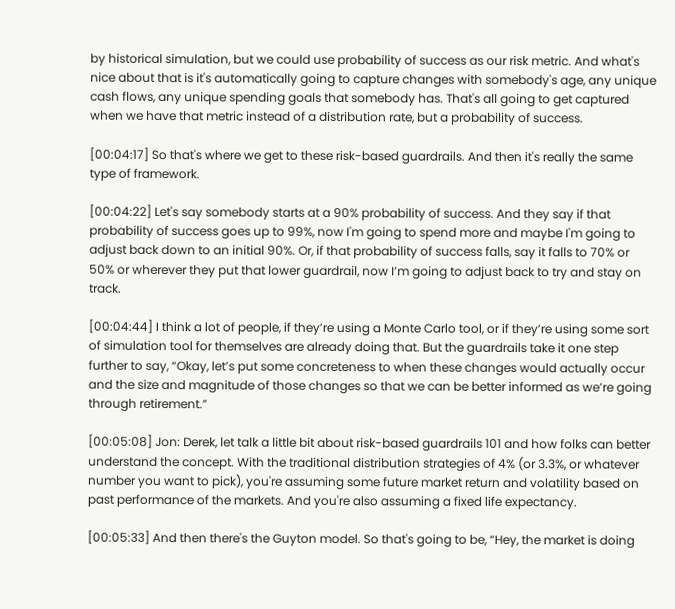by historical simulation, but we could use probability of success as our risk metric. And what's nice about that is it's automatically going to capture changes with somebody's age, any unique cash flows, any unique spending goals that somebody has. That's all going to get captured when we have that metric instead of a distribution rate, but a probability of success.

[00:04:17] So that's where we get to these risk-based guardrails. And then it's really the same type of framework.

[00:04:22] Let's say somebody starts at a 90% probability of success. And they say if that probability of success goes up to 99%, now I'm going to spend more and maybe I'm going to adjust back down to an initial 90%. Or, if that probability of success falls, say it falls to 70% or 50% or wherever they put that lower guardrail, now I’m going to adjust back to try and stay on track.

[00:04:44] I think a lot of people, if they’re using a Monte Carlo tool, or if they’re using some sort of simulation tool for themselves are already doing that. But the guardrails take it one step further to say, “Okay, let’s put some concreteness to when these changes would actually occur and the size and magnitude of those changes so that we can be better informed as we’re going through retirement.”

[00:05:08] Jon: Derek, let talk a little bit about risk-based guardrails 101 and how folks can better understand the concept. With the traditional distribution strategies of 4% (or 3.3%, or whatever number you want to pick), you're assuming some future market return and volatility based on past performance of the markets. And you're also assuming a fixed life expectancy.

[00:05:33] And then there's the Guyton model. So that's going to be, “Hey, the market is doing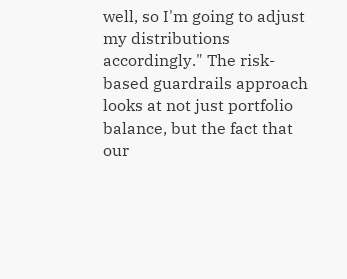well, so I'm going to adjust my distributions accordingly." The risk-based guardrails approach looks at not just portfolio balance, but the fact that our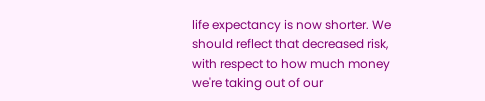life expectancy is now shorter. We should reflect that decreased risk, with respect to how much money we're taking out of our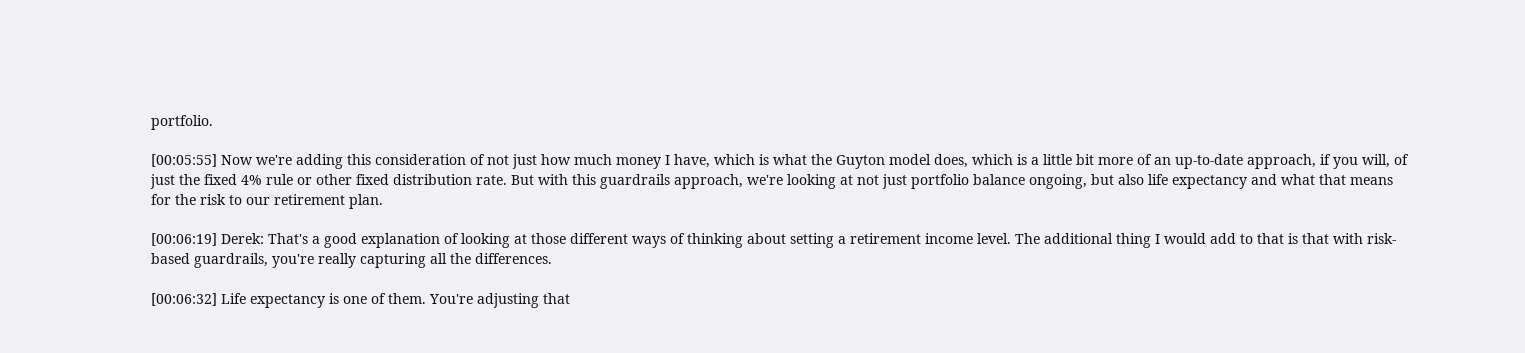portfolio.

[00:05:55] Now we're adding this consideration of not just how much money I have, which is what the Guyton model does, which is a little bit more of an up-to-date approach, if you will, of just the fixed 4% rule or other fixed distribution rate. But with this guardrails approach, we're looking at not just portfolio balance ongoing, but also life expectancy and what that means for the risk to our retirement plan.

[00:06:19] Derek: That's a good explanation of looking at those different ways of thinking about setting a retirement income level. The additional thing I would add to that is that with risk-based guardrails, you're really capturing all the differences.

[00:06:32] Life expectancy is one of them. You're adjusting that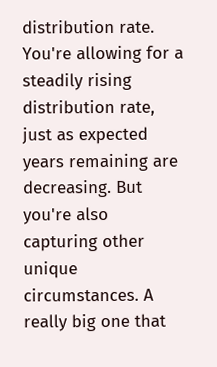distribution rate. You're allowing for a steadily rising distribution rate, just as expected years remaining are decreasing. But you're also capturing other unique circumstances. A really big one that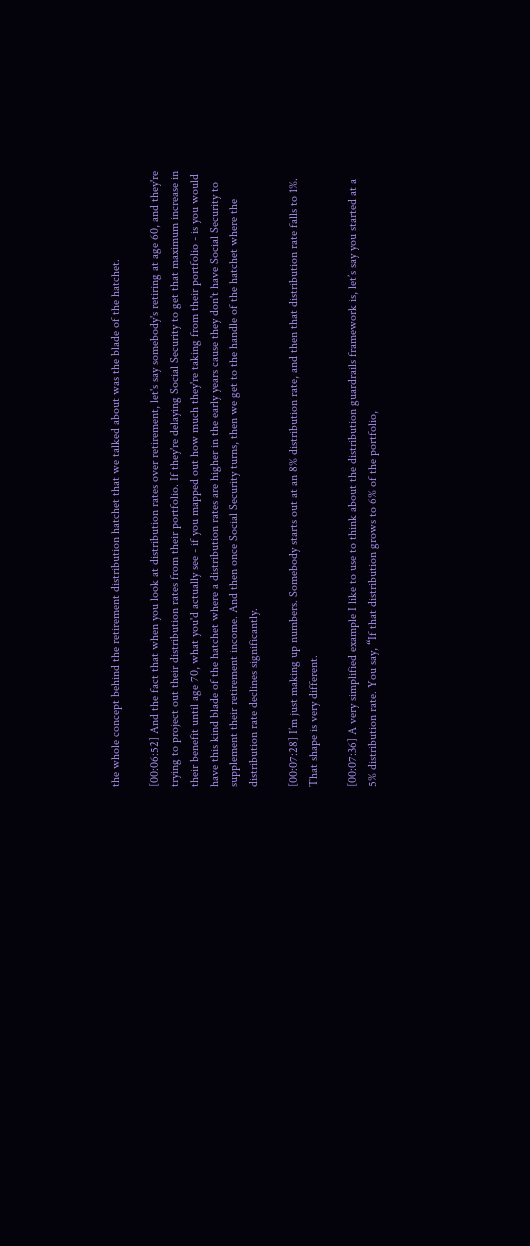the whole concept behind the retirement distribution hatchet that we talked about was the blade of the hatchet.

[00:06:52] And the fact that when you look at distribution rates over retirement, let's say somebody's retiring at age 60, and they're trying to project out their distribution rates from their portfolio. If they're delaying Social Security to get that maximum increase in their benefit until age 70, what you'd actually see - if you mapped out how much they're taking from their portfolio - is you would have this kind blade of the hatchet where a distribution rates are higher in the early years cause they don't have Social Security to supplement their retirement income. And then once Social Security turns, then we get to the handle of the hatchet where the distribution rate declines significantly.

[00:07:28] I’m just making up numbers. Somebody starts out at an 8% distribution rate, and then that distribution rate falls to 1%. That shape is very different.

[00:07:36] A very simplified example I like to use to think about the distribution guardrails framework is, let’s say you started at a 5% distribution rate. You say, “If that distribution grows to 6% of the portfolio,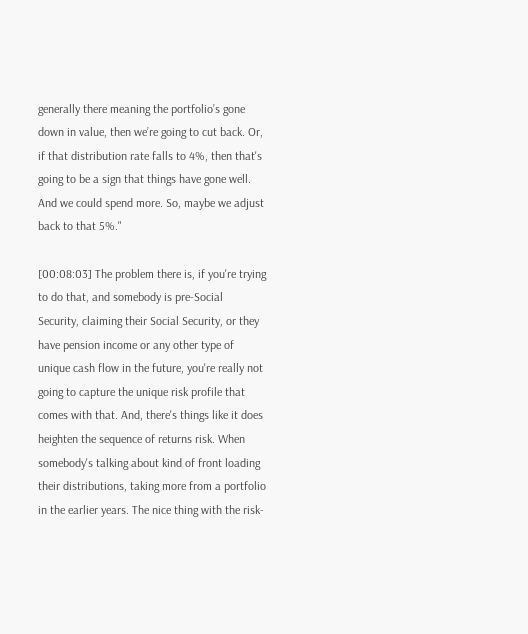generally there meaning the portfolio’s gone down in value, then we’re going to cut back. Or, if that distribution rate falls to 4%, then that's going to be a sign that things have gone well. And we could spend more. So, maybe we adjust back to that 5%."

[00:08:03] The problem there is, if you're trying to do that, and somebody is pre-Social Security, claiming their Social Security, or they have pension income or any other type of unique cash flow in the future, you're really not going to capture the unique risk profile that comes with that. And, there's things like it does heighten the sequence of returns risk. When somebody's talking about kind of front loading their distributions, taking more from a portfolio in the earlier years. The nice thing with the risk-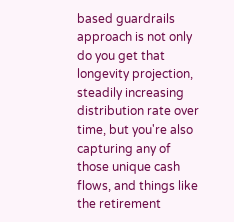based guardrails approach is not only do you get that longevity projection, steadily increasing distribution rate over time, but you're also capturing any of those unique cash flows, and things like the retirement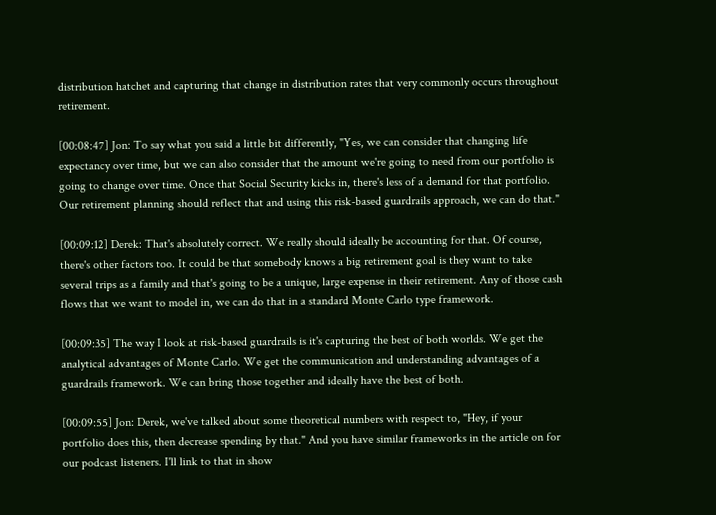distribution hatchet and capturing that change in distribution rates that very commonly occurs throughout retirement.

[00:08:47] Jon: To say what you said a little bit differently, "Yes, we can consider that changing life expectancy over time, but we can also consider that the amount we're going to need from our portfolio is going to change over time. Once that Social Security kicks in, there's less of a demand for that portfolio. Our retirement planning should reflect that and using this risk-based guardrails approach, we can do that."

[00:09:12] Derek: That's absolutely correct. We really should ideally be accounting for that. Of course, there's other factors too. It could be that somebody knows a big retirement goal is they want to take several trips as a family and that's going to be a unique, large expense in their retirement. Any of those cash flows that we want to model in, we can do that in a standard Monte Carlo type framework.

[00:09:35] The way I look at risk-based guardrails is it's capturing the best of both worlds. We get the analytical advantages of Monte Carlo. We get the communication and understanding advantages of a guardrails framework. We can bring those together and ideally have the best of both.

[00:09:55] Jon: Derek, we've talked about some theoretical numbers with respect to, "Hey, if your portfolio does this, then decrease spending by that." And you have similar frameworks in the article on for our podcast listeners. I'll link to that in show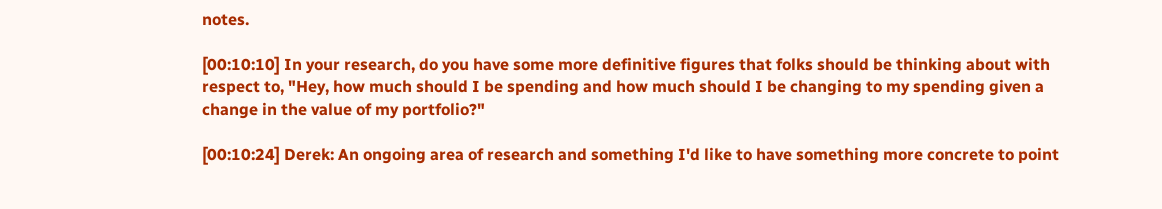notes.

[00:10:10] In your research, do you have some more definitive figures that folks should be thinking about with respect to, "Hey, how much should I be spending and how much should I be changing to my spending given a change in the value of my portfolio?"

[00:10:24] Derek: An ongoing area of research and something I'd like to have something more concrete to point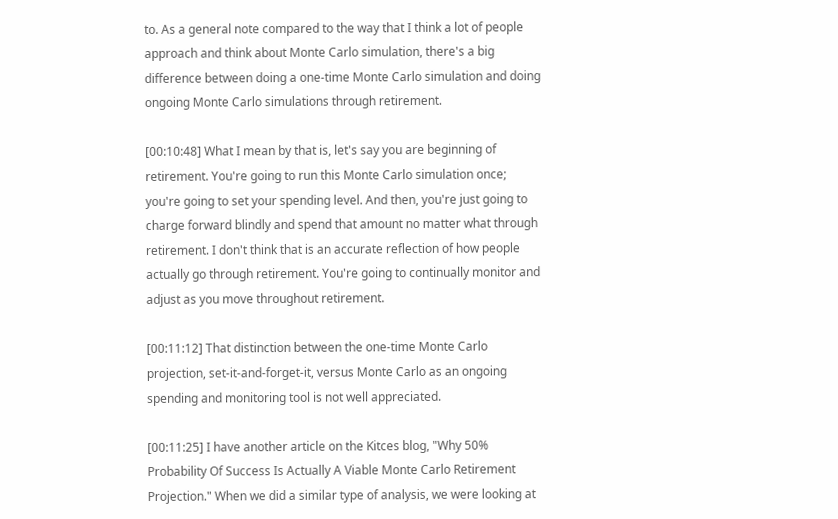to. As a general note compared to the way that I think a lot of people approach and think about Monte Carlo simulation, there's a big difference between doing a one-time Monte Carlo simulation and doing ongoing Monte Carlo simulations through retirement.

[00:10:48] What I mean by that is, let's say you are beginning of retirement. You're going to run this Monte Carlo simulation once; you're going to set your spending level. And then, you're just going to charge forward blindly and spend that amount no matter what through retirement. I don't think that is an accurate reflection of how people actually go through retirement. You're going to continually monitor and adjust as you move throughout retirement.

[00:11:12] That distinction between the one-time Monte Carlo projection, set-it-and-forget-it, versus Monte Carlo as an ongoing spending and monitoring tool is not well appreciated.

[00:11:25] I have another article on the Kitces blog, "Why 50% Probability Of Success Is Actually A Viable Monte Carlo Retirement Projection." When we did a similar type of analysis, we were looking at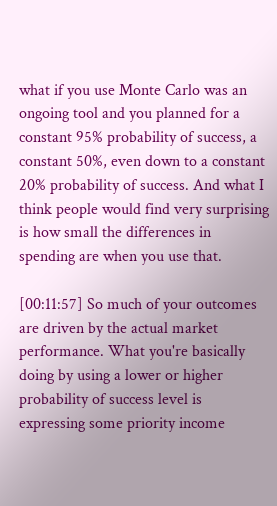what if you use Monte Carlo was an ongoing tool and you planned for a constant 95% probability of success, a constant 50%, even down to a constant 20% probability of success. And what I think people would find very surprising is how small the differences in spending are when you use that.

[00:11:57] So much of your outcomes are driven by the actual market performance. What you're basically doing by using a lower or higher probability of success level is expressing some priority income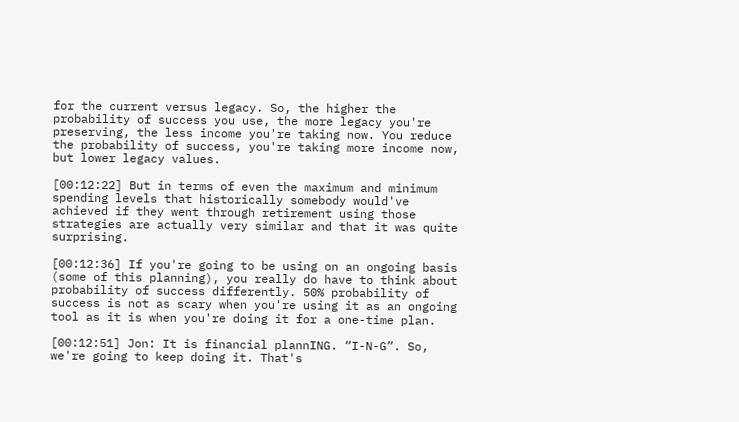for the current versus legacy. So, the higher the probability of success you use, the more legacy you're preserving, the less income you're taking now. You reduce the probability of success, you're taking more income now, but lower legacy values.

[00:12:22] But in terms of even the maximum and minimum spending levels that historically somebody would've achieved if they went through retirement using those strategies are actually very similar and that it was quite surprising.

[00:12:36] If you're going to be using on an ongoing basis (some of this planning), you really do have to think about probability of success differently. 50% probability of success is not as scary when you're using it as an ongoing tool as it is when you're doing it for a one-time plan.

[00:12:51] Jon: It is financial plannING. “I-N-G”. So, we're going to keep doing it. That's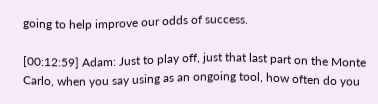going to help improve our odds of success.

[00:12:59] Adam: Just to play off, just that last part on the Monte Carlo, when you say using as an ongoing tool, how often do you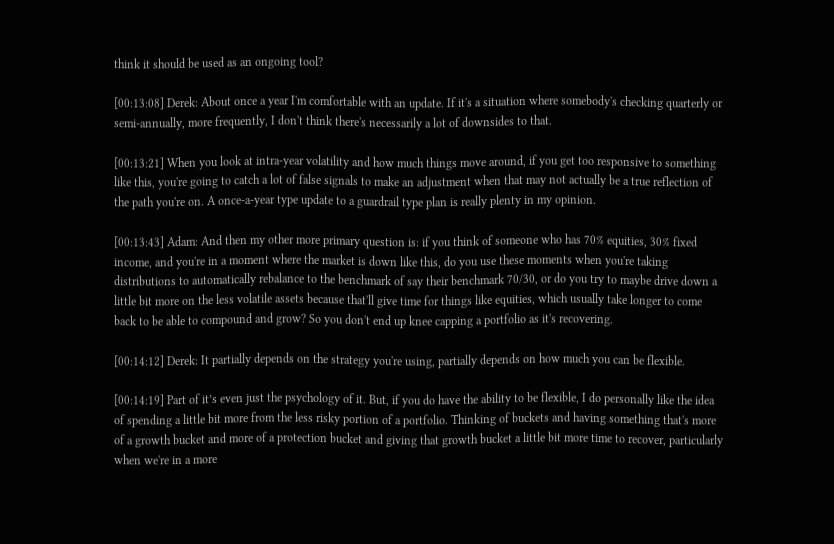think it should be used as an ongoing tool?

[00:13:08] Derek: About once a year I'm comfortable with an update. If it's a situation where somebody's checking quarterly or semi-annually, more frequently, I don't think there's necessarily a lot of downsides to that.

[00:13:21] When you look at intra-year volatility and how much things move around, if you get too responsive to something like this, you're going to catch a lot of false signals to make an adjustment when that may not actually be a true reflection of the path you're on. A once-a-year type update to a guardrail type plan is really plenty in my opinion.

[00:13:43] Adam: And then my other more primary question is: if you think of someone who has 70% equities, 30% fixed income, and you're in a moment where the market is down like this, do you use these moments when you're taking distributions to automatically rebalance to the benchmark of say their benchmark 70/30, or do you try to maybe drive down a little bit more on the less volatile assets because that'll give time for things like equities, which usually take longer to come back to be able to compound and grow? So you don't end up knee capping a portfolio as it's recovering.

[00:14:12] Derek: It partially depends on the strategy you're using, partially depends on how much you can be flexible.

[00:14:19] Part of it’s even just the psychology of it. But, if you do have the ability to be flexible, I do personally like the idea of spending a little bit more from the less risky portion of a portfolio. Thinking of buckets and having something that's more of a growth bucket and more of a protection bucket and giving that growth bucket a little bit more time to recover, particularly when we're in a more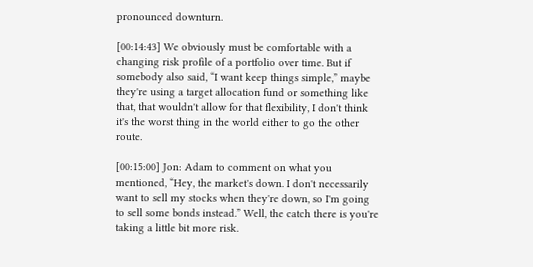pronounced downturn.

[00:14:43] We obviously must be comfortable with a changing risk profile of a portfolio over time. But if somebody also said, “I want keep things simple,” maybe they're using a target allocation fund or something like that, that wouldn't allow for that flexibility, I don't think it's the worst thing in the world either to go the other route.

[00:15:00] Jon: Adam to comment on what you mentioned, “Hey, the market's down. I don't necessarily want to sell my stocks when they're down, so I'm going to sell some bonds instead.” Well, the catch there is you're taking a little bit more risk.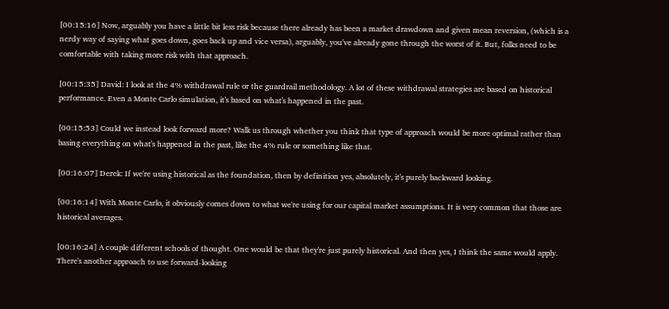[00:15:16] Now, arguably you have a little bit less risk because there already has been a market drawdown and given mean reversion, (which is a nerdy way of saying what goes down, goes back up and vice versa), arguably, you've already gone through the worst of it. But, folks need to be comfortable with taking more risk with that approach.

[00:15:35] David: I look at the 4% withdrawal rule or the guardrail methodology. A lot of these withdrawal strategies are based on historical performance. Even a Monte Carlo simulation, it's based on what's happened in the past.

[00:15:53] Could we instead look forward more? Walk us through whether you think that type of approach would be more optimal rather than basing everything on what's happened in the past, like the 4% rule or something like that.

[00:16:07] Derek: If we're using historical as the foundation, then by definition yes, absolutely, it's purely backward looking.

[00:16:14] With Monte Carlo, it obviously comes down to what we're using for our capital market assumptions. It is very common that those are historical averages.

[00:16:24] A couple different schools of thought. One would be that they're just purely historical. And then yes, I think the same would apply. There's another approach to use forward-looking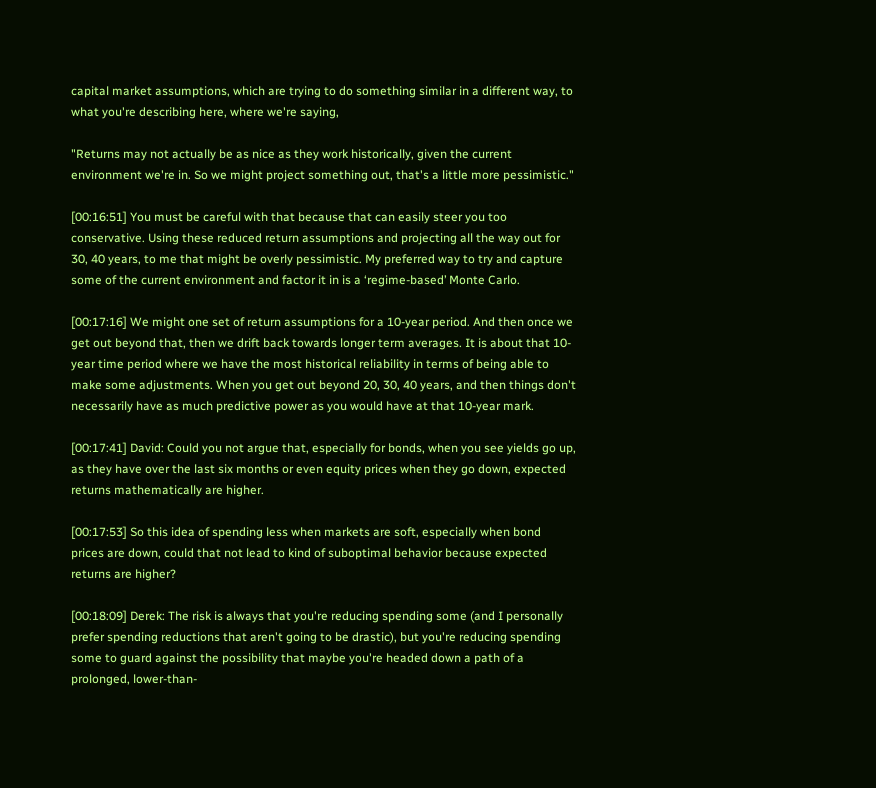capital market assumptions, which are trying to do something similar in a different way, to what you're describing here, where we're saying,

"Returns may not actually be as nice as they work historically, given the current environment we're in. So we might project something out, that's a little more pessimistic."

[00:16:51] You must be careful with that because that can easily steer you too conservative. Using these reduced return assumptions and projecting all the way out for 30, 40 years, to me that might be overly pessimistic. My preferred way to try and capture some of the current environment and factor it in is a ‘regime-based’ Monte Carlo.

[00:17:16] We might one set of return assumptions for a 10-year period. And then once we get out beyond that, then we drift back towards longer term averages. It is about that 10-year time period where we have the most historical reliability in terms of being able to make some adjustments. When you get out beyond 20, 30, 40 years, and then things don't necessarily have as much predictive power as you would have at that 10-year mark.

[00:17:41] David: Could you not argue that, especially for bonds, when you see yields go up, as they have over the last six months or even equity prices when they go down, expected returns mathematically are higher.

[00:17:53] So this idea of spending less when markets are soft, especially when bond prices are down, could that not lead to kind of suboptimal behavior because expected returns are higher?

[00:18:09] Derek: The risk is always that you're reducing spending some (and I personally prefer spending reductions that aren't going to be drastic), but you're reducing spending some to guard against the possibility that maybe you're headed down a path of a prolonged, lower-than-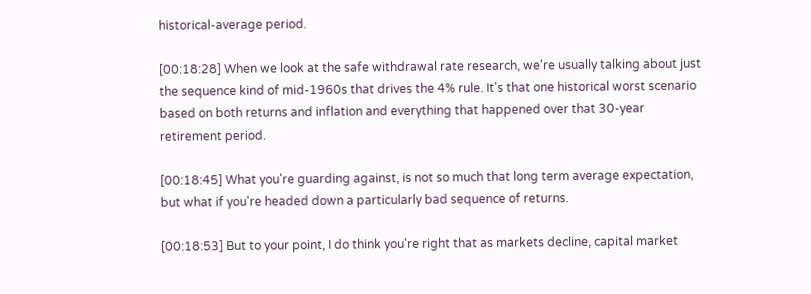historical-average period.

[00:18:28] When we look at the safe withdrawal rate research, we're usually talking about just the sequence kind of mid-1960s that drives the 4% rule. It's that one historical worst scenario based on both returns and inflation and everything that happened over that 30-year retirement period.

[00:18:45] What you're guarding against, is not so much that long term average expectation, but what if you're headed down a particularly bad sequence of returns.

[00:18:53] But to your point, I do think you're right that as markets decline, capital market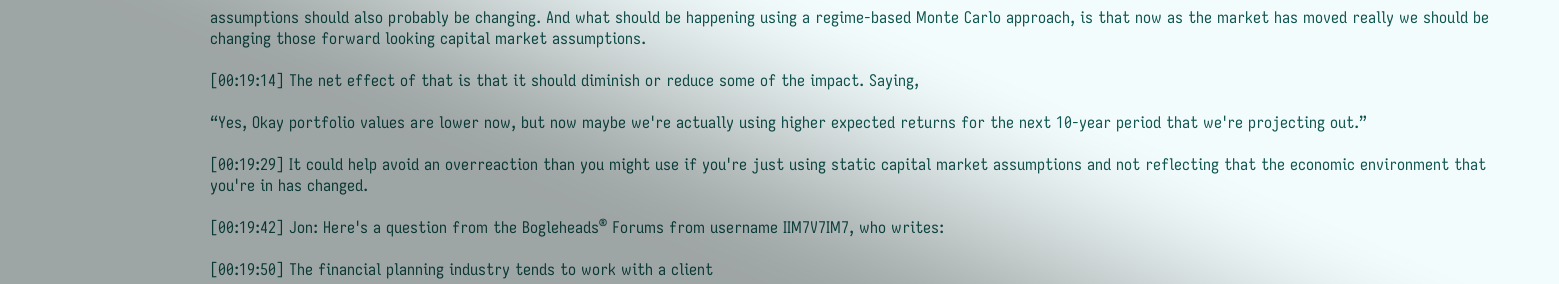assumptions should also probably be changing. And what should be happening using a regime-based Monte Carlo approach, is that now as the market has moved really we should be changing those forward looking capital market assumptions.

[00:19:14] The net effect of that is that it should diminish or reduce some of the impact. Saying,

“Yes, Okay portfolio values are lower now, but now maybe we're actually using higher expected returns for the next 10-year period that we're projecting out.”

[00:19:29] It could help avoid an overreaction than you might use if you're just using static capital market assumptions and not reflecting that the economic environment that you're in has changed.

[00:19:42] Jon: Here's a question from the Bogleheads® Forums from username IIM7V7IM7, who writes:

[00:19:50] The financial planning industry tends to work with a client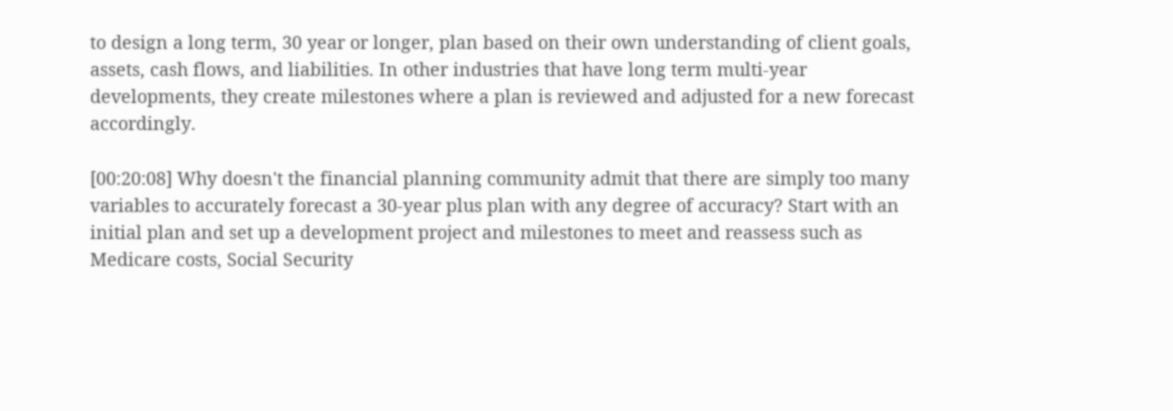to design a long term, 30 year or longer, plan based on their own understanding of client goals, assets, cash flows, and liabilities. In other industries that have long term multi-year developments, they create milestones where a plan is reviewed and adjusted for a new forecast accordingly.

[00:20:08] Why doesn't the financial planning community admit that there are simply too many variables to accurately forecast a 30-year plus plan with any degree of accuracy? Start with an initial plan and set up a development project and milestones to meet and reassess such as Medicare costs, Social Security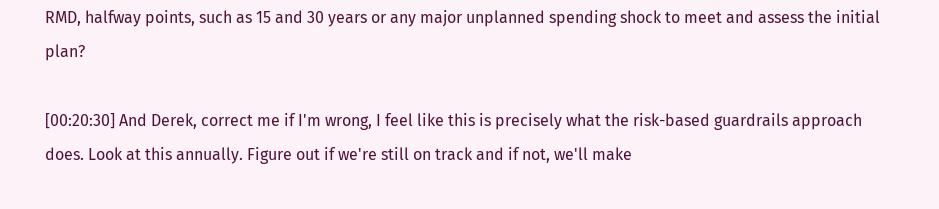RMD, halfway points, such as 15 and 30 years or any major unplanned spending shock to meet and assess the initial plan?

[00:20:30] And Derek, correct me if I'm wrong, I feel like this is precisely what the risk-based guardrails approach does. Look at this annually. Figure out if we're still on track and if not, we'll make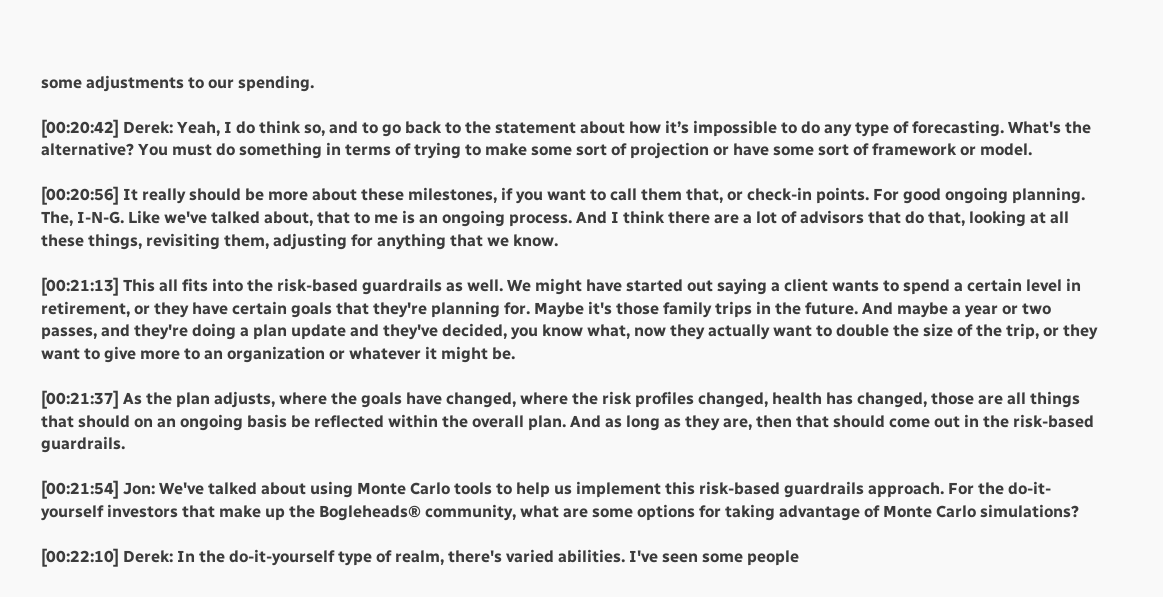some adjustments to our spending.

[00:20:42] Derek: Yeah, I do think so, and to go back to the statement about how it’s impossible to do any type of forecasting. What's the alternative? You must do something in terms of trying to make some sort of projection or have some sort of framework or model.

[00:20:56] It really should be more about these milestones, if you want to call them that, or check-in points. For good ongoing planning. The, I-N-G. Like we've talked about, that to me is an ongoing process. And I think there are a lot of advisors that do that, looking at all these things, revisiting them, adjusting for anything that we know.

[00:21:13] This all fits into the risk-based guardrails as well. We might have started out saying a client wants to spend a certain level in retirement, or they have certain goals that they're planning for. Maybe it's those family trips in the future. And maybe a year or two passes, and they're doing a plan update and they've decided, you know what, now they actually want to double the size of the trip, or they want to give more to an organization or whatever it might be.

[00:21:37] As the plan adjusts, where the goals have changed, where the risk profiles changed, health has changed, those are all things that should on an ongoing basis be reflected within the overall plan. And as long as they are, then that should come out in the risk-based guardrails.

[00:21:54] Jon: We've talked about using Monte Carlo tools to help us implement this risk-based guardrails approach. For the do-it-yourself investors that make up the Bogleheads® community, what are some options for taking advantage of Monte Carlo simulations?

[00:22:10] Derek: In the do-it-yourself type of realm, there's varied abilities. I've seen some people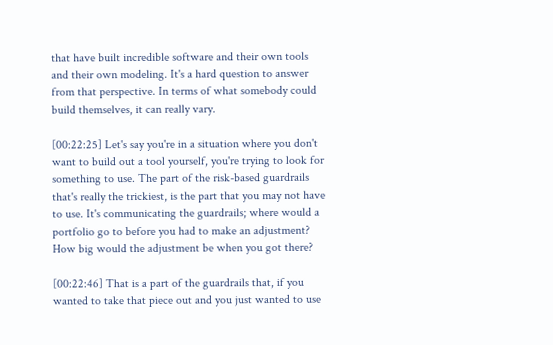that have built incredible software and their own tools and their own modeling. It's a hard question to answer from that perspective. In terms of what somebody could build themselves, it can really vary.

[00:22:25] Let's say you're in a situation where you don't want to build out a tool yourself, you're trying to look for something to use. The part of the risk-based guardrails that's really the trickiest, is the part that you may not have to use. It's communicating the guardrails; where would a portfolio go to before you had to make an adjustment? How big would the adjustment be when you got there?

[00:22:46] That is a part of the guardrails that, if you wanted to take that piece out and you just wanted to use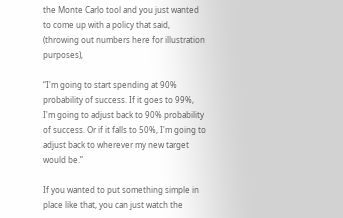the Monte Carlo tool and you just wanted to come up with a policy that said, (throwing out numbers here for illustration purposes),

“I'm going to start spending at 90% probability of success. If it goes to 99%, I'm going to adjust back to 90% probability of success. Or if it falls to 50%, I'm going to adjust back to wherever my new target would be.”

If you wanted to put something simple in place like that, you can just watch the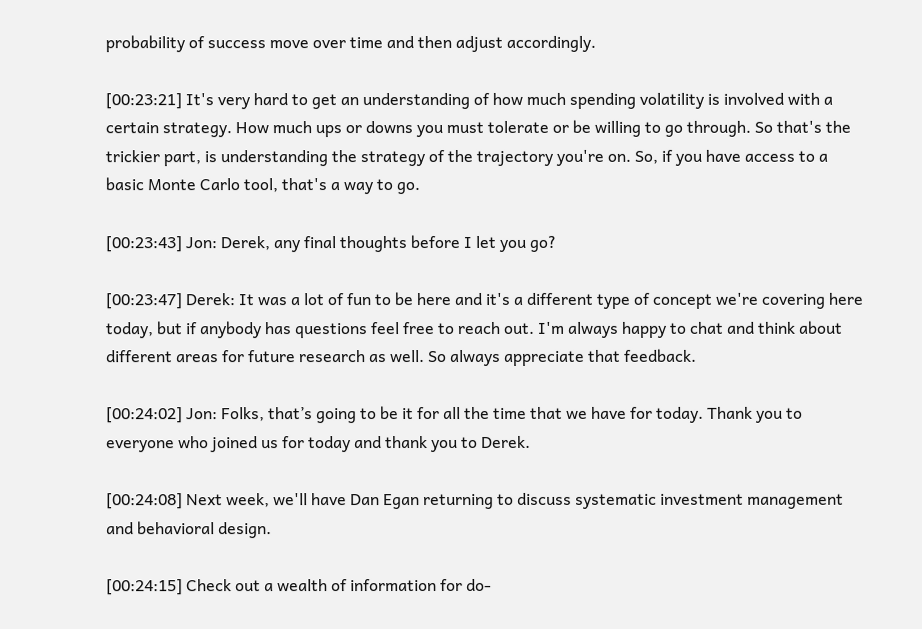probability of success move over time and then adjust accordingly.

[00:23:21] It's very hard to get an understanding of how much spending volatility is involved with a certain strategy. How much ups or downs you must tolerate or be willing to go through. So that's the trickier part, is understanding the strategy of the trajectory you're on. So, if you have access to a basic Monte Carlo tool, that's a way to go.

[00:23:43] Jon: Derek, any final thoughts before I let you go?

[00:23:47] Derek: It was a lot of fun to be here and it's a different type of concept we're covering here today, but if anybody has questions feel free to reach out. I'm always happy to chat and think about different areas for future research as well. So always appreciate that feedback.

[00:24:02] Jon: Folks, that’s going to be it for all the time that we have for today. Thank you to everyone who joined us for today and thank you to Derek.

[00:24:08] Next week, we'll have Dan Egan returning to discuss systematic investment management and behavioral design.

[00:24:15] Check out a wealth of information for do-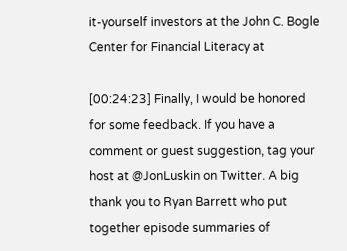it-yourself investors at the John C. Bogle Center for Financial Literacy at

[00:24:23] Finally, I would be honored for some feedback. If you have a comment or guest suggestion, tag your host at @JonLuskin on Twitter. A big thank you to Ryan Barrett who put together episode summaries of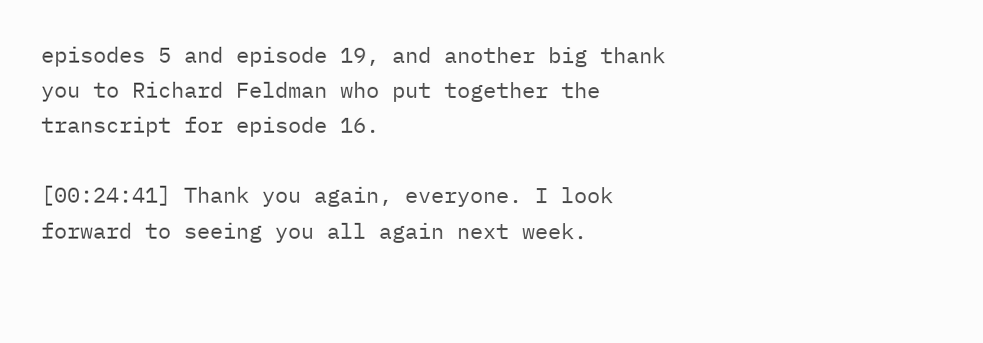episodes 5 and episode 19, and another big thank you to Richard Feldman who put together the transcript for episode 16.

[00:24:41] Thank you again, everyone. I look forward to seeing you all again next week.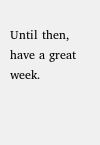Until then, have a great week.